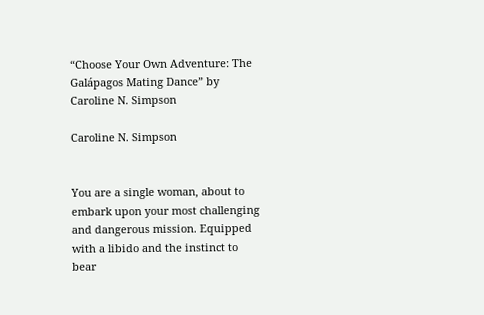“Choose Your Own Adventure: The Galápagos Mating Dance” by Caroline N. Simpson

Caroline N. Simpson


You are a single woman, about to embark upon your most challenging and dangerous mission. Equipped with a libido and the instinct to bear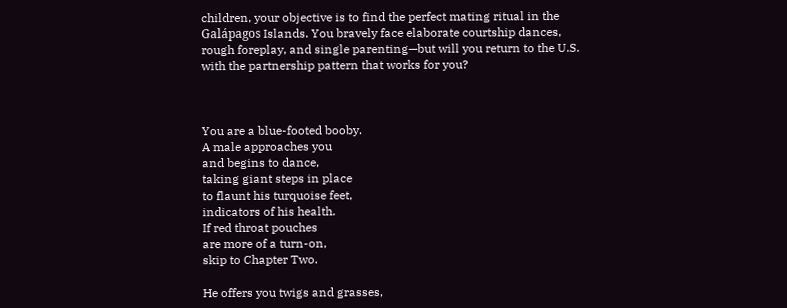children, your objective is to find the perfect mating ritual in the Galápagos Islands. You bravely face elaborate courtship dances, rough foreplay, and single parenting—but will you return to the U.S. with the partnership pattern that works for you?



You are a blue-footed booby.
A male approaches you
and begins to dance,
taking giant steps in place
to flaunt his turquoise feet,
indicators of his health.
If red throat pouches
are more of a turn-on,
skip to Chapter Two.

He offers you twigs and grasses,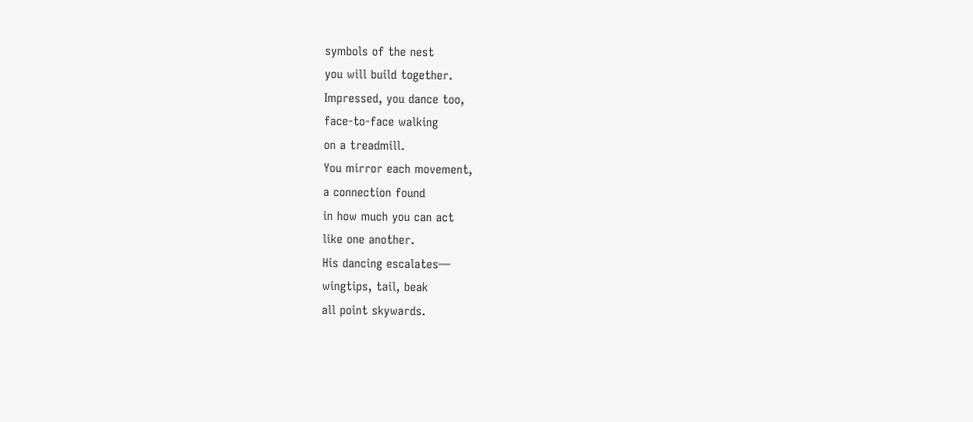symbols of the nest
you will build together.
Impressed, you dance too,
face-to-face walking
on a treadmill.
You mirror each movement,
a connection found
in how much you can act
like one another.
His dancing escalates—
wingtips, tail, beak
all point skywards.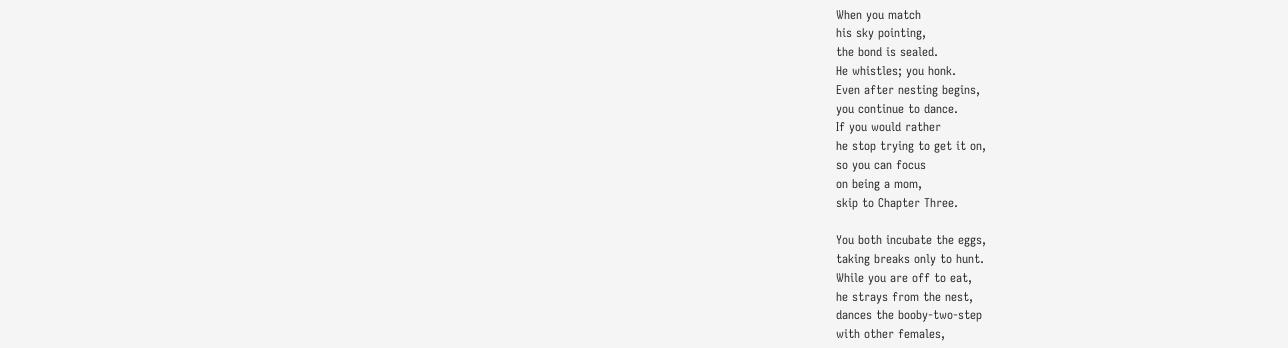When you match
his sky pointing,
the bond is sealed.
He whistles; you honk.
Even after nesting begins,
you continue to dance.
If you would rather
he stop trying to get it on,
so you can focus
on being a mom,
skip to Chapter Three.

You both incubate the eggs,
taking breaks only to hunt.
While you are off to eat,
he strays from the nest,
dances the booby-two-step
with other females,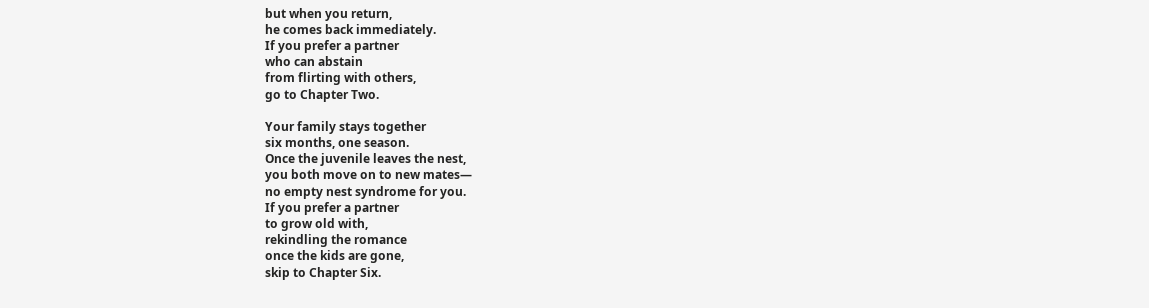but when you return,
he comes back immediately.
If you prefer a partner
who can abstain
from flirting with others,
go to Chapter Two.

Your family stays together
six months, one season.
Once the juvenile leaves the nest,
you both move on to new mates—
no empty nest syndrome for you.
If you prefer a partner
to grow old with,
rekindling the romance
once the kids are gone,
skip to Chapter Six.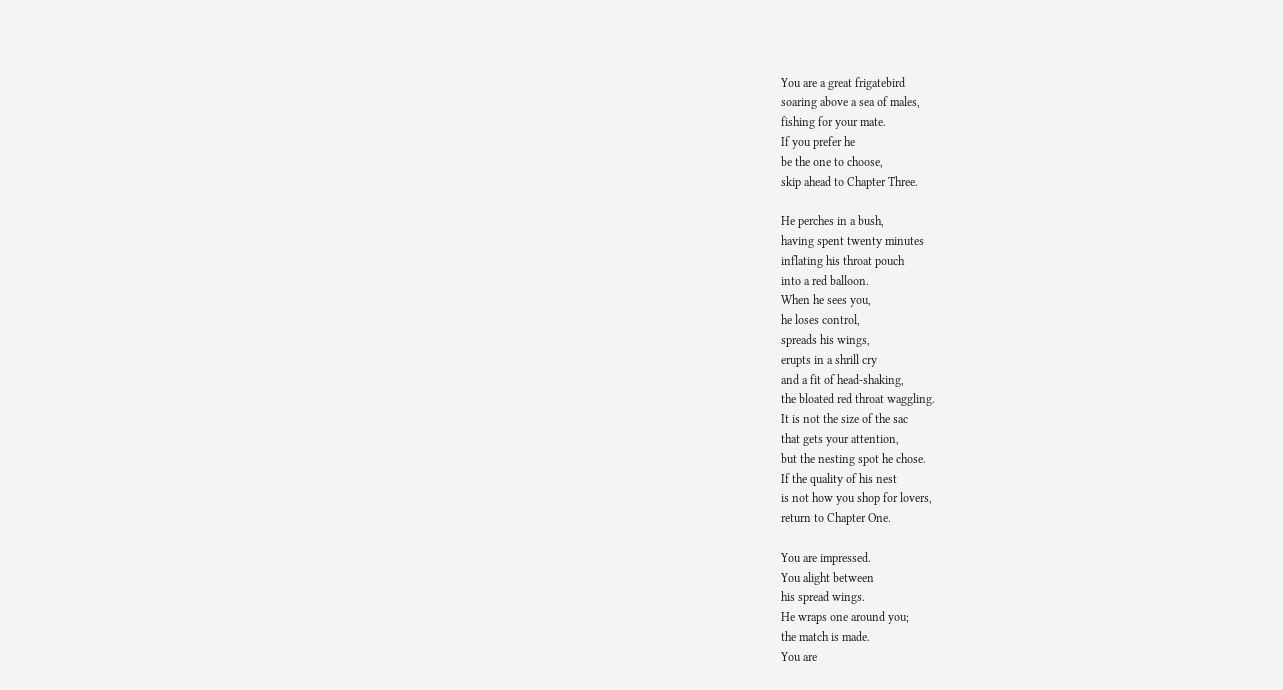You are a great frigatebird
soaring above a sea of males,
fishing for your mate.
If you prefer he
be the one to choose,
skip ahead to Chapter Three.

He perches in a bush,
having spent twenty minutes
inflating his throat pouch
into a red balloon.
When he sees you,
he loses control,
spreads his wings,
erupts in a shrill cry
and a fit of head-shaking,
the bloated red throat waggling.
It is not the size of the sac
that gets your attention,
but the nesting spot he chose.
If the quality of his nest
is not how you shop for lovers,
return to Chapter One.

You are impressed.
You alight between
his spread wings.
He wraps one around you;
the match is made.
You are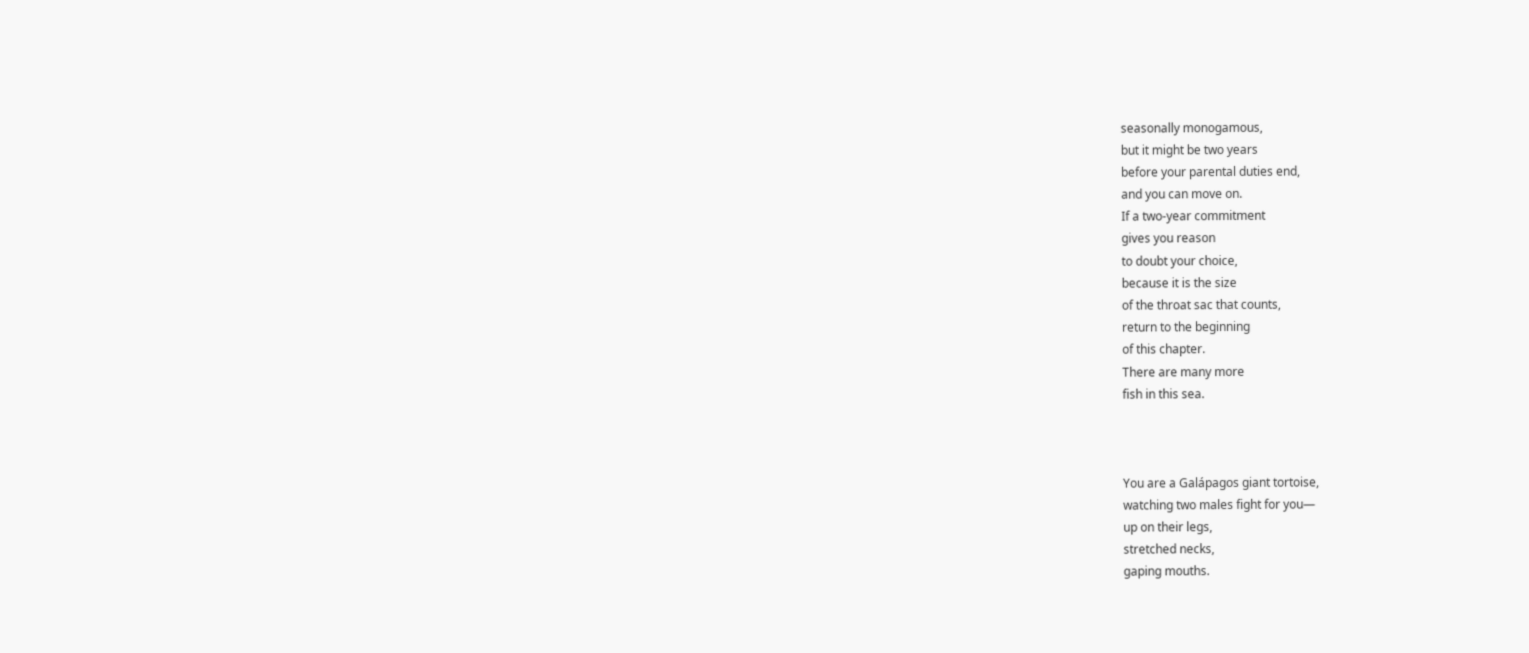seasonally monogamous,
but it might be two years
before your parental duties end,
and you can move on.
If a two-year commitment
gives you reason
to doubt your choice,
because it is the size
of the throat sac that counts,
return to the beginning
of this chapter.
There are many more
fish in this sea.



You are a Galápagos giant tortoise,
watching two males fight for you—
up on their legs,
stretched necks,
gaping mouths.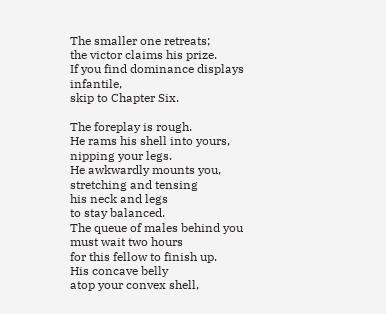The smaller one retreats;
the victor claims his prize.
If you find dominance displays infantile,
skip to Chapter Six.

The foreplay is rough.
He rams his shell into yours,
nipping your legs.
He awkwardly mounts you,
stretching and tensing
his neck and legs
to stay balanced.
The queue of males behind you
must wait two hours
for this fellow to finish up.
His concave belly
atop your convex shell,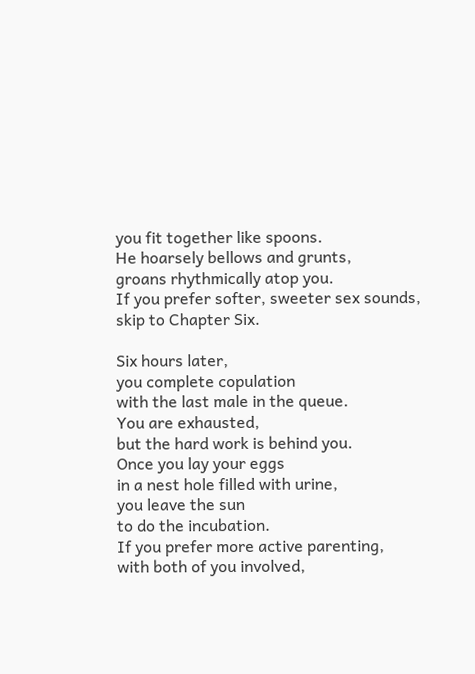you fit together like spoons.
He hoarsely bellows and grunts,
groans rhythmically atop you.
If you prefer softer, sweeter sex sounds,
skip to Chapter Six.

Six hours later,
you complete copulation
with the last male in the queue.
You are exhausted,
but the hard work is behind you.
Once you lay your eggs
in a nest hole filled with urine,
you leave the sun
to do the incubation.
If you prefer more active parenting,
with both of you involved,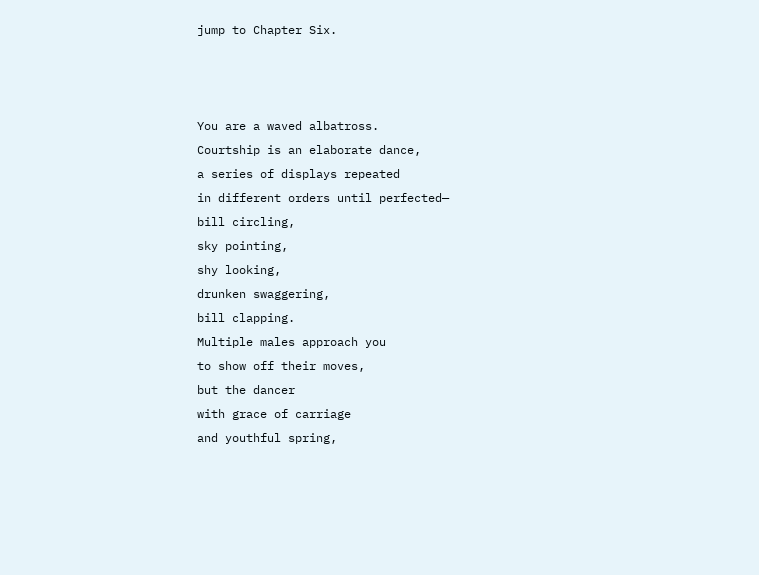jump to Chapter Six.



You are a waved albatross.
Courtship is an elaborate dance,
a series of displays repeated
in different orders until perfected—
bill circling,
sky pointing,
shy looking,
drunken swaggering,
bill clapping.
Multiple males approach you
to show off their moves,
but the dancer
with grace of carriage
and youthful spring,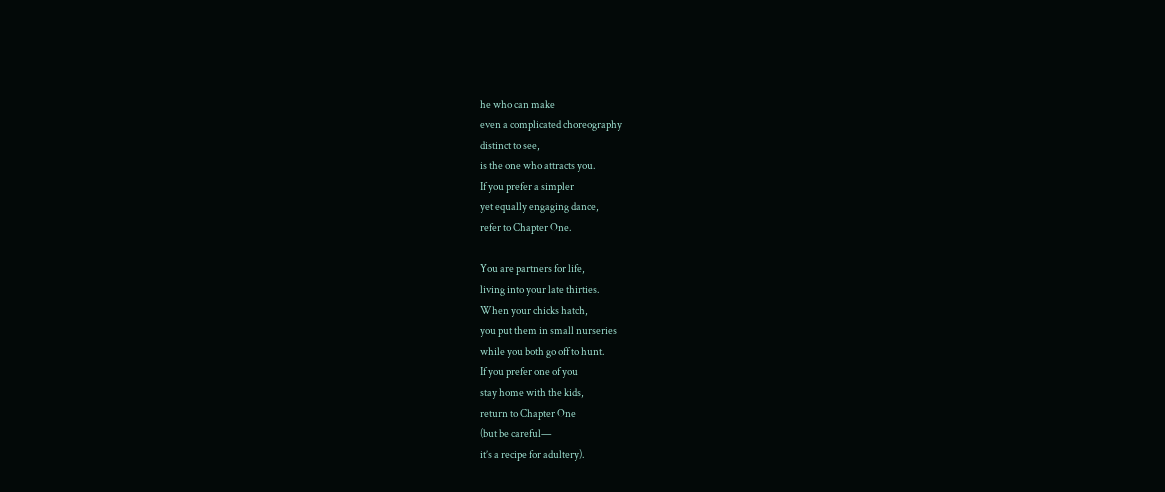he who can make
even a complicated choreography
distinct to see,
is the one who attracts you.
If you prefer a simpler
yet equally engaging dance,
refer to Chapter One.

You are partners for life,
living into your late thirties.
When your chicks hatch,
you put them in small nurseries
while you both go off to hunt.
If you prefer one of you
stay home with the kids,
return to Chapter One
(but be careful—
it’s a recipe for adultery).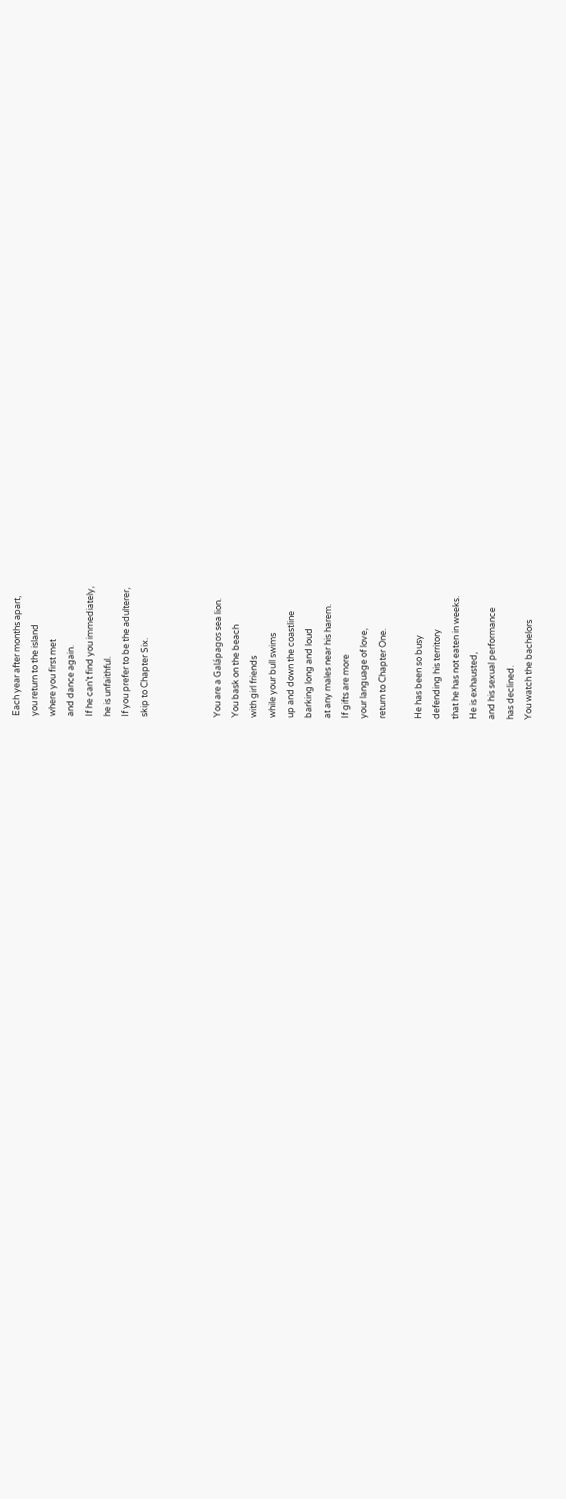Each year after months apart,
you return to the island
where you first met
and dance again.
If he can’t find you immediately,
he is unfaithful.
If you prefer to be the adulterer,
skip to Chapter Six.



You are a Galápagos sea lion.
You bask on the beach
with girl friends
while your bull swims
up and down the coastline
barking long and loud
at any males near his harem.
If gifts are more
your language of love,
return to Chapter One.

He has been so busy
defending his territory
that he has not eaten in weeks.
He is exhausted,
and his sexual performance
has declined.
You watch the bachelors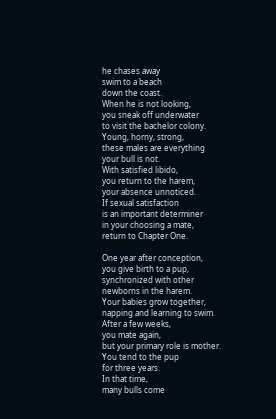he chases away
swim to a beach
down the coast.
When he is not looking,
you sneak off underwater
to visit the bachelor colony.
Young, horny, strong,
these males are everything
your bull is not.
With satisfied libido,
you return to the harem,
your absence unnoticed.
If sexual satisfaction
is an important determiner
in your choosing a mate,
return to Chapter One.

One year after conception,
you give birth to a pup,
synchronized with other
newborns in the harem.
Your babies grow together,
napping and learning to swim.
After a few weeks,
you mate again,
but your primary role is mother.
You tend to the pup
for three years.
In that time,
many bulls come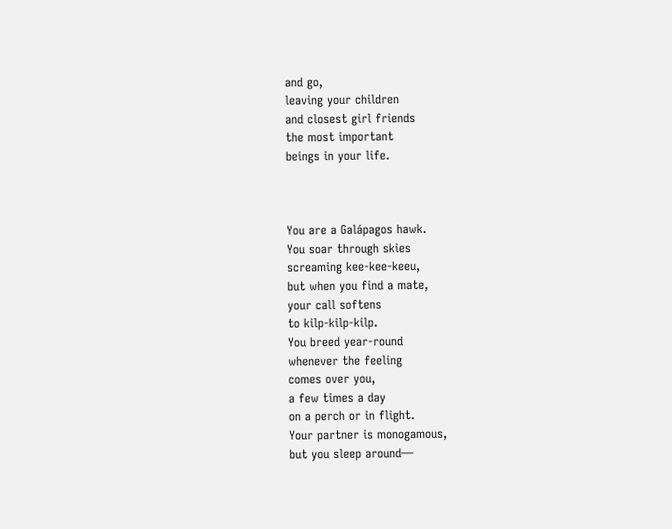and go,
leaving your children
and closest girl friends
the most important
beings in your life.



You are a Galápagos hawk.
You soar through skies
screaming kee-kee-keeu,
but when you find a mate,
your call softens
to kilp-kilp-kilp.
You breed year-round
whenever the feeling
comes over you,
a few times a day
on a perch or in flight.
Your partner is monogamous,
but you sleep around—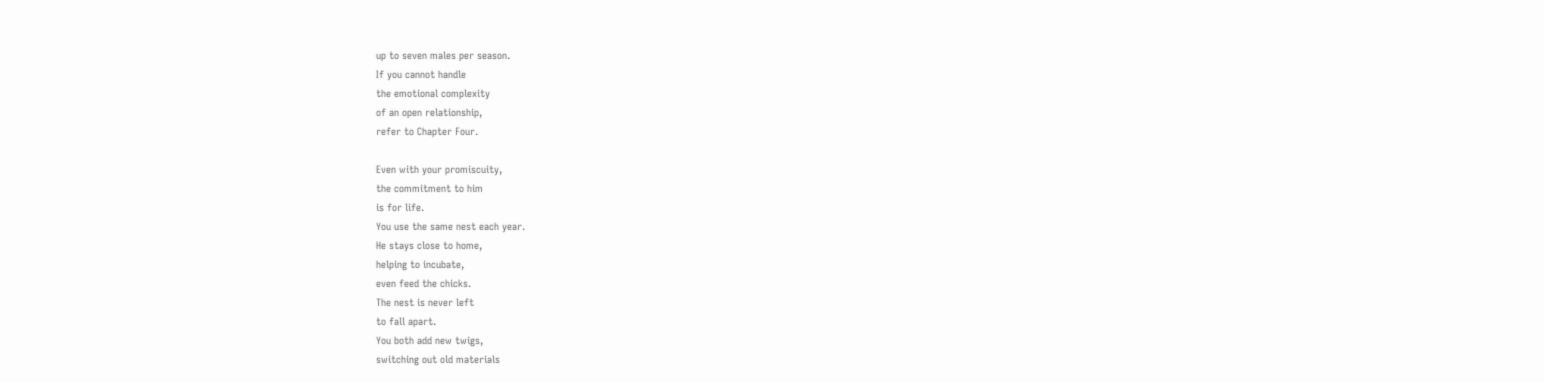up to seven males per season.
If you cannot handle
the emotional complexity
of an open relationship,
refer to Chapter Four.

Even with your promiscuity,
the commitment to him
is for life.
You use the same nest each year.
He stays close to home,
helping to incubate,
even feed the chicks.
The nest is never left
to fall apart.
You both add new twigs,
switching out old materials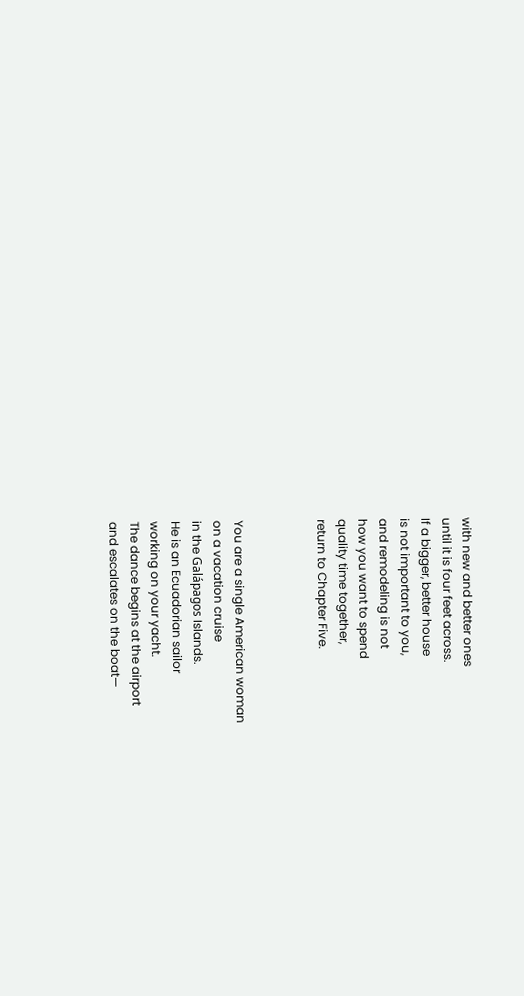with new and better ones
until it is four feet across.
If a bigger, better house
is not important to you,
and remodeling is not
how you want to spend
quality time together,
return to Chapter Five.



You are a single American woman
on a vacation cruise
in the Galápagos Islands.
He is an Ecuadorian sailor
working on your yacht.
The dance begins at the airport
and escalates on the boat—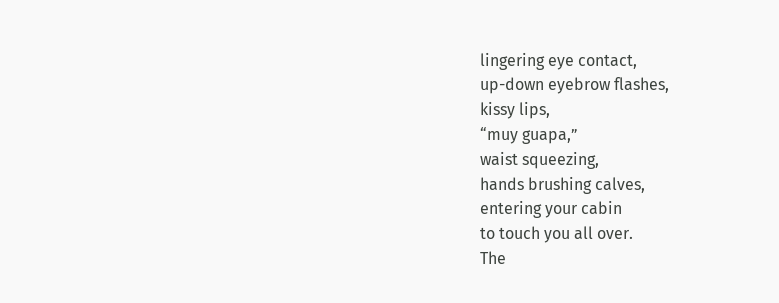lingering eye contact,
up-down eyebrow flashes,
kissy lips,
“muy guapa,”
waist squeezing,
hands brushing calves,
entering your cabin
to touch you all over.
The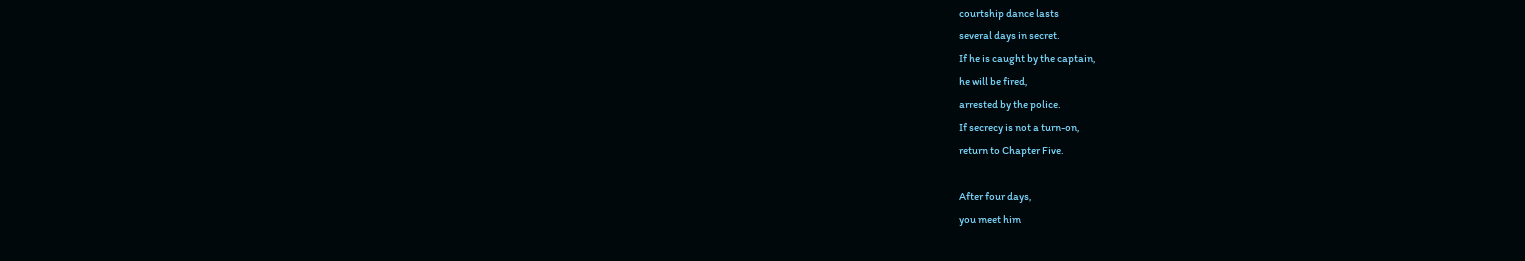courtship dance lasts
several days in secret.
If he is caught by the captain,
he will be fired,
arrested by the police.
If secrecy is not a turn-on,
return to Chapter Five.

After four days,
you meet him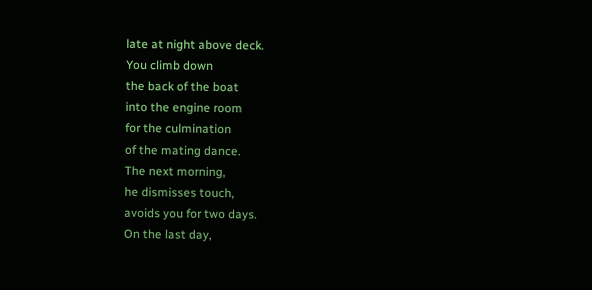late at night above deck.
You climb down
the back of the boat
into the engine room
for the culmination
of the mating dance.
The next morning,
he dismisses touch,
avoids you for two days.
On the last day,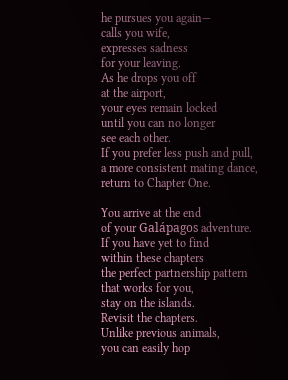he pursues you again—
calls you wife,
expresses sadness
for your leaving.
As he drops you off
at the airport,
your eyes remain locked
until you can no longer
see each other.
If you prefer less push and pull,
a more consistent mating dance,
return to Chapter One.

You arrive at the end
of your Galápagos adventure.
If you have yet to find
within these chapters
the perfect partnership pattern
that works for you,
stay on the islands.
Revisit the chapters.
Unlike previous animals,
you can easily hop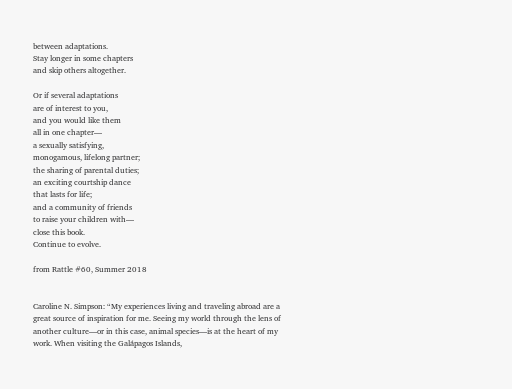between adaptations.
Stay longer in some chapters
and skip others altogether.

Or if several adaptations
are of interest to you,
and you would like them
all in one chapter—
a sexually satisfying,
monogamous, lifelong partner;
the sharing of parental duties;
an exciting courtship dance
that lasts for life;
and a community of friends
to raise your children with—
close this book.
Continue to evolve.

from Rattle #60, Summer 2018


Caroline N. Simpson: “My experiences living and traveling abroad are a great source of inspiration for me. Seeing my world through the lens of another culture—or in this case, animal species—is at the heart of my work. When visiting the Galápagos Islands,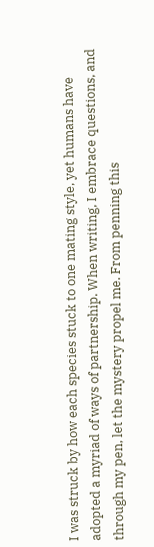I was struck by how each species stuck to one mating style, yet humans have adopted a myriad of ways of partnership. When writing, I embrace questions, and through my pen, let the mystery propel me. From penning this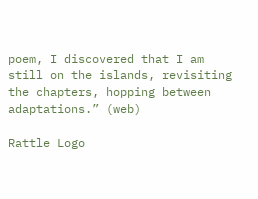poem, I discovered that I am still on the islands, revisiting the chapters, hopping between adaptations.” (web)

Rattle Logo